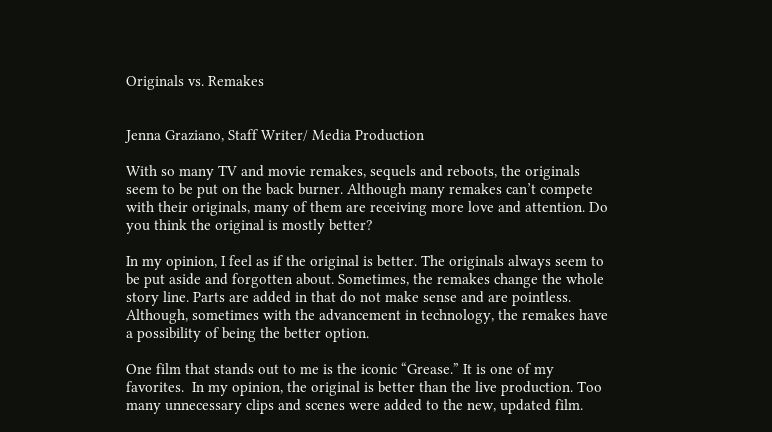Originals vs. Remakes


Jenna Graziano, Staff Writer/ Media Production

With so many TV and movie remakes, sequels and reboots, the originals seem to be put on the back burner. Although many remakes can’t compete with their originals, many of them are receiving more love and attention. Do you think the original is mostly better?

In my opinion, I feel as if the original is better. The originals always seem to be put aside and forgotten about. Sometimes, the remakes change the whole story line. Parts are added in that do not make sense and are pointless. Although, sometimes with the advancement in technology, the remakes have a possibility of being the better option.

One film that stands out to me is the iconic “Grease.” It is one of my favorites.  In my opinion, the original is better than the live production. Too many unnecessary clips and scenes were added to the new, updated film.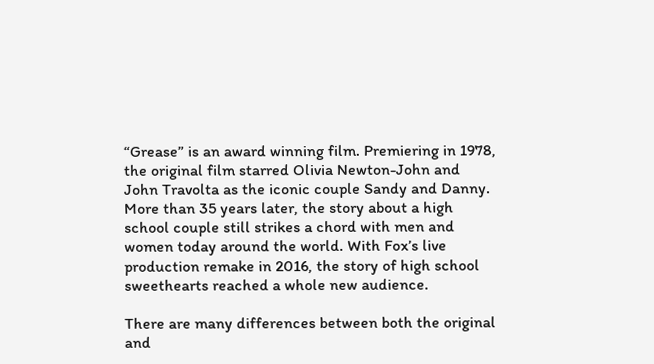“Grease” is an award winning film. Premiering in 1978, the original film starred Olivia Newton-John and John Travolta as the iconic couple Sandy and Danny. More than 35 years later, the story about a high school couple still strikes a chord with men and women today around the world. With Fox’s live production remake in 2016, the story of high school sweethearts reached a whole new audience.

There are many differences between both the original and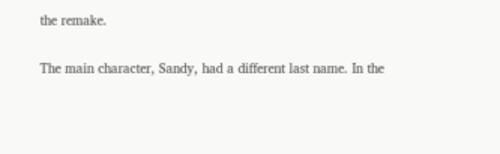the remake.

The main character, Sandy, had a different last name. In the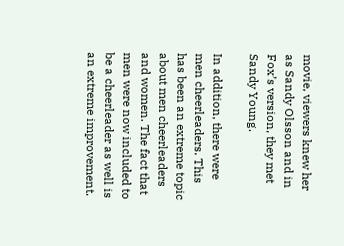movie, viewers knew her as Sandy Olsson and in Fox’s version, they met Sandy Young.

In addition, there were men cheerleaders. This has been an extreme topic about men cheerleaders and women. The fact that men were now included to be a cheerleader as well is an extreme improvement.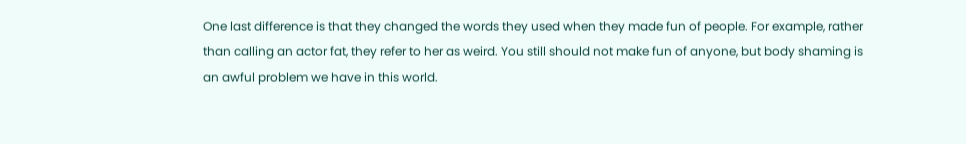One last difference is that they changed the words they used when they made fun of people. For example, rather than calling an actor fat, they refer to her as weird. You still should not make fun of anyone, but body shaming is an awful problem we have in this world.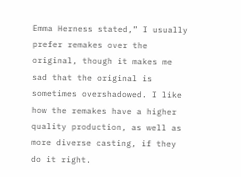Emma Herness stated,” I usually prefer remakes over the original, though it makes me sad that the original is sometimes overshadowed. I like how the remakes have a higher quality production, as well as more diverse casting, if they do it right.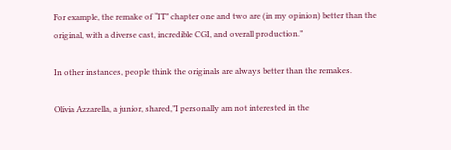For example, the remake of “IT” chapter one and two are (in my opinion) better than the original, with a diverse cast, incredible CGI, and overall production.”

In other instances, people think the originals are always better than the remakes.

Olivia Azzarella, a junior, shared,”I personally am not interested in the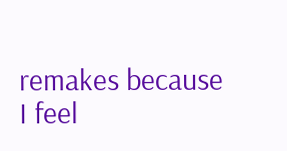remakes because I feel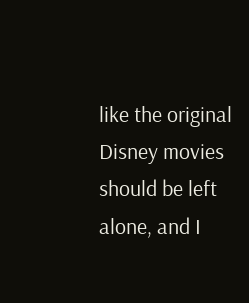like the original Disney movies should be left alone, and I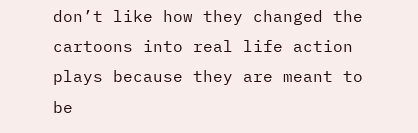don’t like how they changed the cartoons into real life action plays because they are meant to be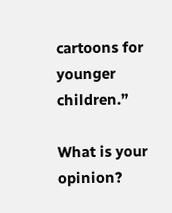cartoons for younger children.”

What is your opinion?